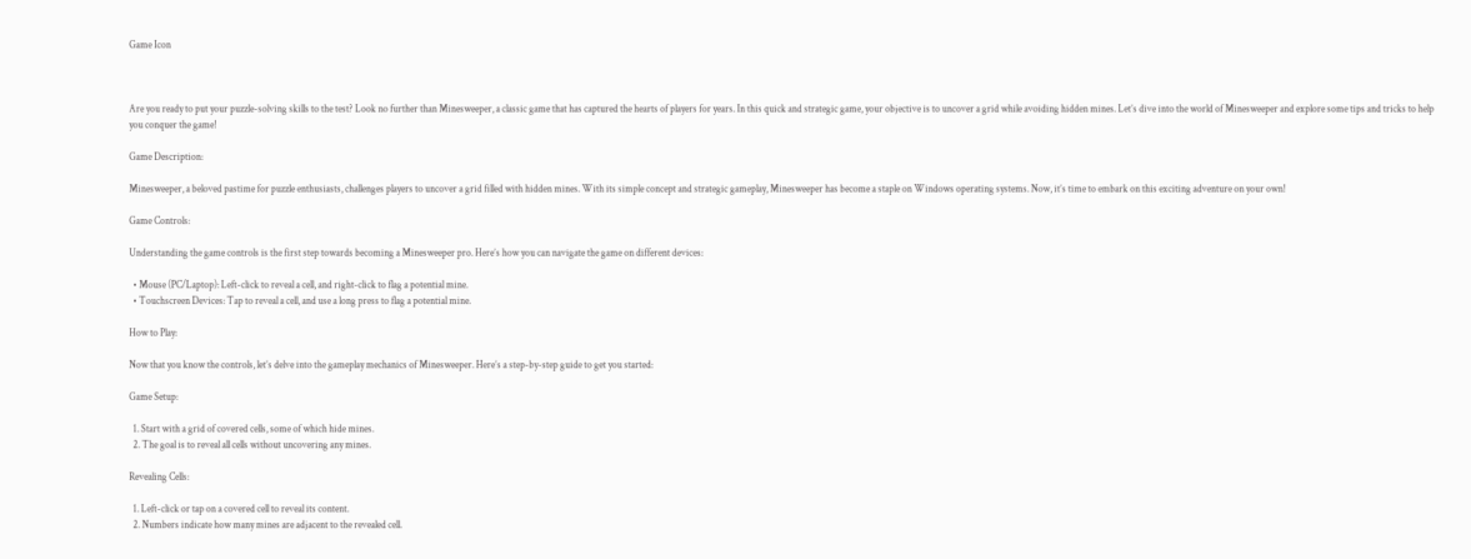Game Icon



Are you ready to put your puzzle-solving skills to the test? Look no further than Minesweeper, a classic game that has captured the hearts of players for years. In this quick and strategic game, your objective is to uncover a grid while avoiding hidden mines. Let’s dive into the world of Minesweeper and explore some tips and tricks to help you conquer the game!

Game Description:

Minesweeper, a beloved pastime for puzzle enthusiasts, challenges players to uncover a grid filled with hidden mines. With its simple concept and strategic gameplay, Minesweeper has become a staple on Windows operating systems. Now, it’s time to embark on this exciting adventure on your own!

Game Controls:

Understanding the game controls is the first step towards becoming a Minesweeper pro. Here’s how you can navigate the game on different devices:

  • Mouse (PC/Laptop): Left-click to reveal a cell, and right-click to flag a potential mine.
  • Touchscreen Devices: Tap to reveal a cell, and use a long press to flag a potential mine.

How to Play:

Now that you know the controls, let’s delve into the gameplay mechanics of Minesweeper. Here’s a step-by-step guide to get you started:

Game Setup:

  1. Start with a grid of covered cells, some of which hide mines.
  2. The goal is to reveal all cells without uncovering any mines.

Revealing Cells:

  1. Left-click or tap on a covered cell to reveal its content.
  2. Numbers indicate how many mines are adjacent to the revealed cell.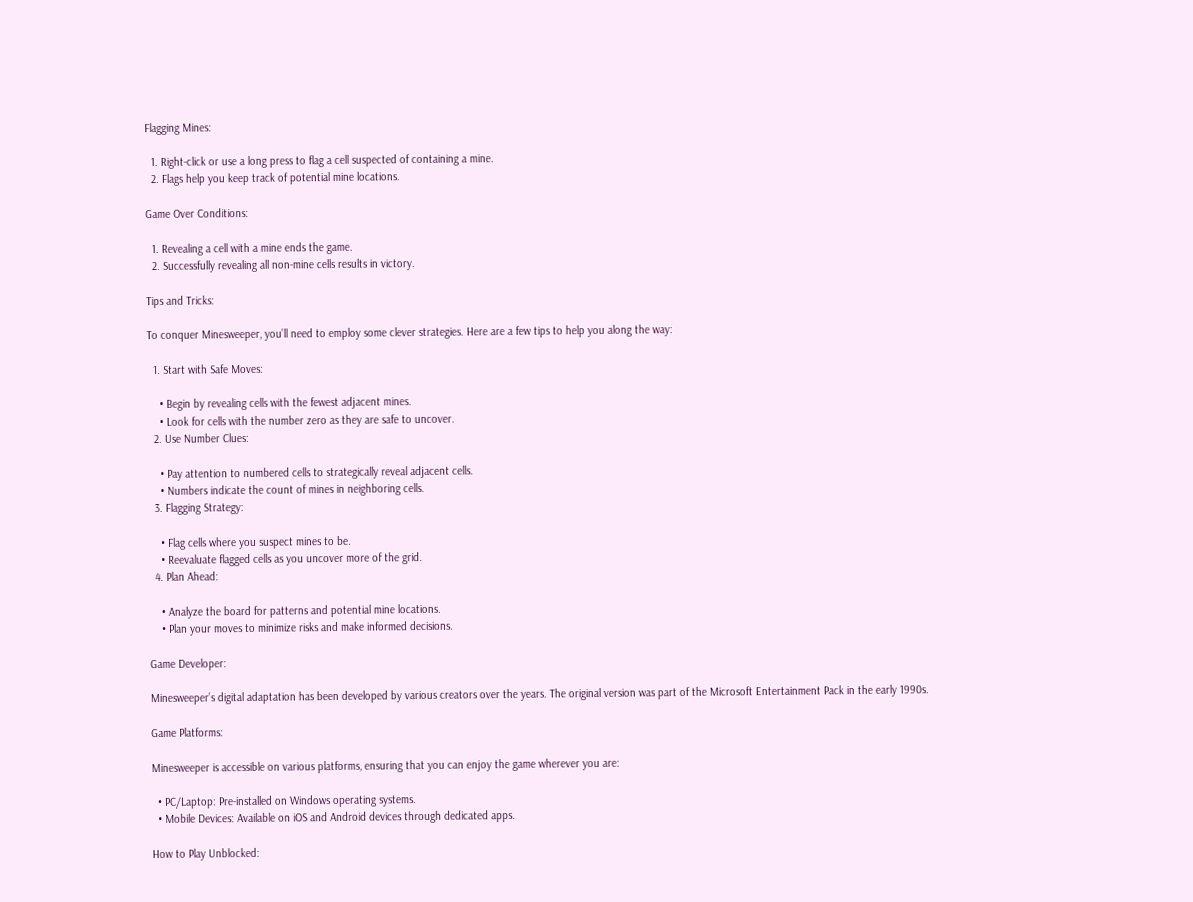Flagging Mines:

  1. Right-click or use a long press to flag a cell suspected of containing a mine.
  2. Flags help you keep track of potential mine locations.

Game Over Conditions:

  1. Revealing a cell with a mine ends the game.
  2. Successfully revealing all non-mine cells results in victory.

Tips and Tricks:

To conquer Minesweeper, you’ll need to employ some clever strategies. Here are a few tips to help you along the way:

  1. Start with Safe Moves:

    • Begin by revealing cells with the fewest adjacent mines.
    • Look for cells with the number zero as they are safe to uncover.
  2. Use Number Clues:

    • Pay attention to numbered cells to strategically reveal adjacent cells.
    • Numbers indicate the count of mines in neighboring cells.
  3. Flagging Strategy:

    • Flag cells where you suspect mines to be.
    • Reevaluate flagged cells as you uncover more of the grid.
  4. Plan Ahead:

    • Analyze the board for patterns and potential mine locations.
    • Plan your moves to minimize risks and make informed decisions.

Game Developer:

Minesweeper’s digital adaptation has been developed by various creators over the years. The original version was part of the Microsoft Entertainment Pack in the early 1990s.

Game Platforms:

Minesweeper is accessible on various platforms, ensuring that you can enjoy the game wherever you are:

  • PC/Laptop: Pre-installed on Windows operating systems.
  • Mobile Devices: Available on iOS and Android devices through dedicated apps.

How to Play Unblocked: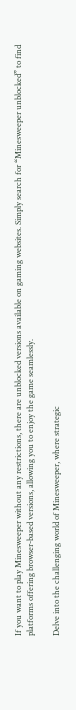If you want to play Minesweeper without any restrictions, there are unblocked versions available on gaming websites. Simply search for “Minesweeper unblocked” to find platforms offering browser-based versions, allowing you to enjoy the game seamlessly.

Delve into the challenging world of Minesweeper, where strategic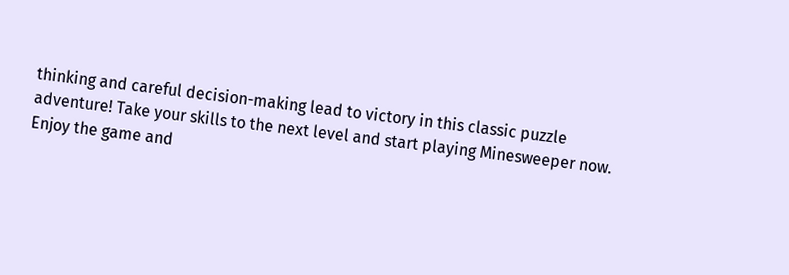thinking and careful decision-making lead to victory in this classic puzzle adventure! Take your skills to the next level and start playing Minesweeper now. Enjoy the game and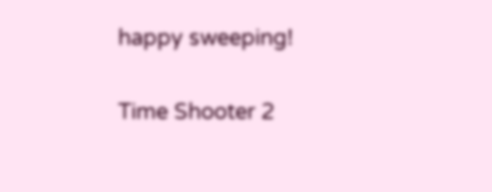happy sweeping!

Time Shooter 2